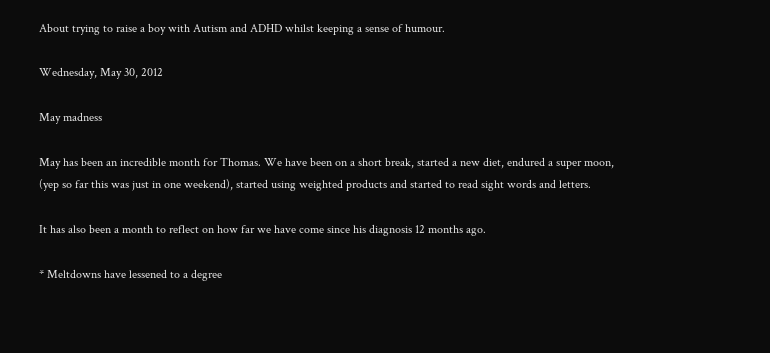About trying to raise a boy with Autism and ADHD whilst keeping a sense of humour.

Wednesday, May 30, 2012

May madness

May has been an incredible month for Thomas. We have been on a short break, started a new diet, endured a super moon, (yep so far this was just in one weekend), started using weighted products and started to read sight words and letters.

It has also been a month to reflect on how far we have come since his diagnosis 12 months ago.

* Meltdowns have lessened to a degree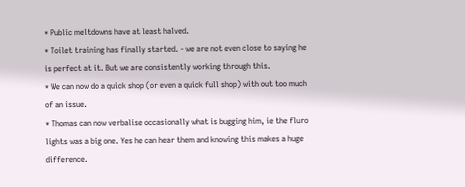* Public meltdowns have at least halved.
* Toilet training has finally started. - we are not even close to saying he is perfect at it. But we are consistently working through this.
* We can now do a quick shop (or even a quick full shop) with out too much of an issue.
* Thomas can now verbalise occasionally what is bugging him, ie the fluro lights was a big one. Yes he can hear them and knowing this makes a huge difference.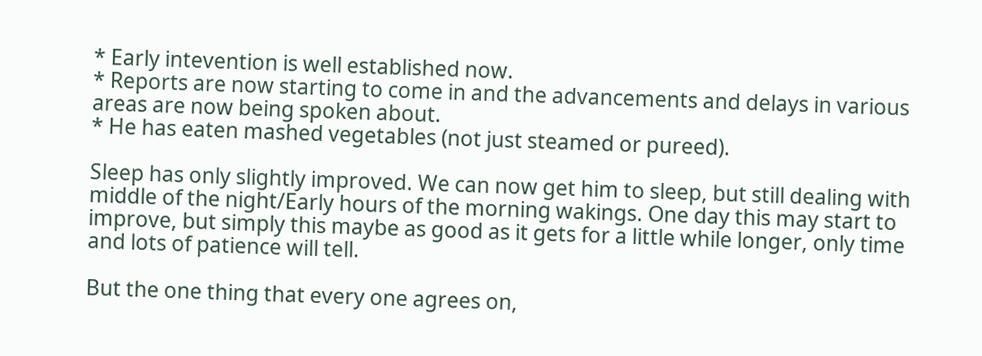* Early intevention is well established now.
* Reports are now starting to come in and the advancements and delays in various areas are now being spoken about.
* He has eaten mashed vegetables (not just steamed or pureed).

Sleep has only slightly improved. We can now get him to sleep, but still dealing with middle of the night/Early hours of the morning wakings. One day this may start to improve, but simply this maybe as good as it gets for a little while longer, only time and lots of patience will tell.

But the one thing that every one agrees on,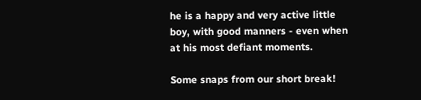he is a happy and very active little boy, with good manners - even when at his most defiant moments.

Some snaps from our short break!